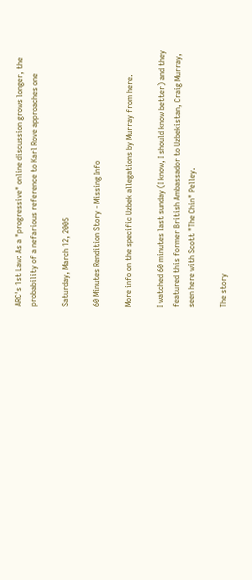ARC's 1st Law: As a "progressive" online discussion grows longer, the probability of a nefarious reference to Karl Rove approaches one

Saturday, March 12, 2005

60 Minutes Rendition Story - Missing Info

More info on the specific Uzbek allegations by Murray from here.

I watched 60 minutes last sunday (I know, I should know better) and they featured this former British Ambassador to Uzbekistan, Craig Murray, seen here with Scott "The Chin" Pelley.

The story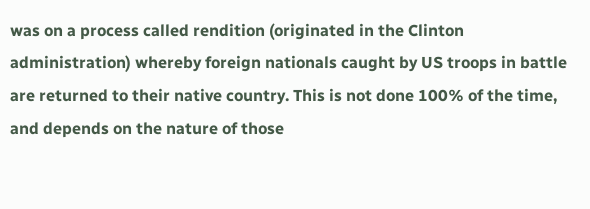was on a process called rendition (originated in the Clinton administration) whereby foreign nationals caught by US troops in battle are returned to their native country. This is not done 100% of the time, and depends on the nature of those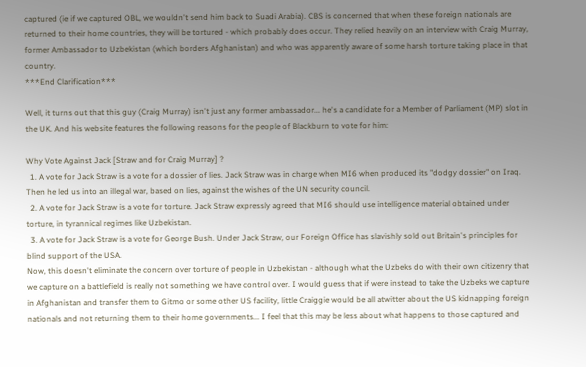captured (ie if we captured OBL, we wouldn't send him back to Suadi Arabia). CBS is concerned that when these foreign nationals are returned to their home countries, they will be tortured - which probably does occur. They relied heavily on an interview with Craig Murray, former Ambassador to Uzbekistan (which borders Afghanistan) and who was apparently aware of some harsh torture taking place in that country.
***End Clarification***

Well, it turns out that this guy (Craig Murray) isn't just any former ambassador... he's a candidate for a Member of Parliament (MP) slot in the UK. And his website features the following reasons for the people of Blackburn to vote for him:

Why Vote Against Jack [Straw and for Craig Murray] ?
  1. A vote for Jack Straw is a vote for a dossier of lies. Jack Straw was in charge when MI6 when produced its "dodgy dossier" on Iraq. Then he led us into an illegal war, based on lies, against the wishes of the UN security council.
  2. A vote for Jack Straw is a vote for torture. Jack Straw expressly agreed that MI6 should use intelligence material obtained under torture, in tyrannical regimes like Uzbekistan.
  3. A vote for Jack Straw is a vote for George Bush. Under Jack Straw, our Foreign Office has slavishly sold out Britain's principles for blind support of the USA.
Now, this doesn't eliminate the concern over torture of people in Uzbekistan - although what the Uzbeks do with their own citizenry that we capture on a battlefield is really not something we have control over. I would guess that if were instead to take the Uzbeks we capture in Afghanistan and transfer them to Gitmo or some other US facility, little Craiggie would be all atwitter about the US kidnapping foreign nationals and not returning them to their home governments... I feel that this may be less about what happens to those captured and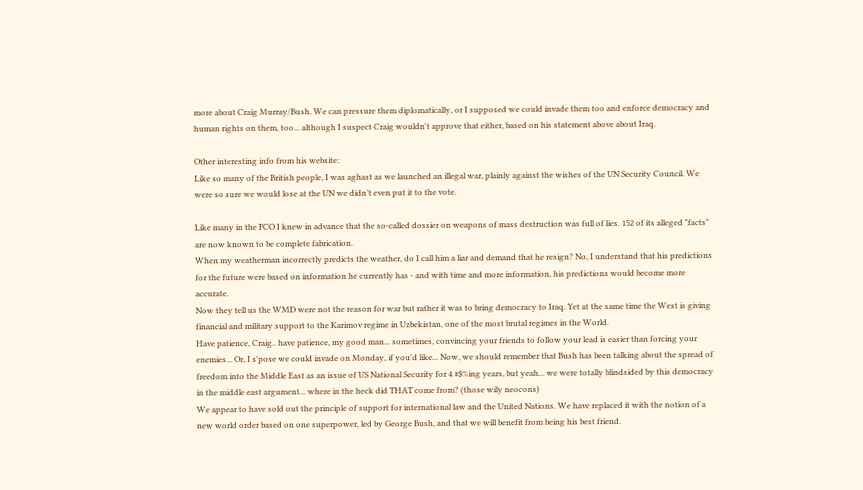more about Craig Murray/Bush. We can pressure them diplomatically, or I supposed we could invade them too and enforce democracy and human rights on them, too... although I suspect Craig wouldn't approve that either, based on his statement above about Iraq.

Other interesting info from his website:
Like so many of the British people, I was aghast as we launched an illegal war, plainly against the wishes of the UN Security Council. We were so sure we would lose at the UN we didn’t even put it to the vote.

Like many in the FCO I knew in advance that the so-called dossier on weapons of mass destruction was full of lies. 152 of its alleged "facts" are now known to be complete fabrication.
When my weatherman incorrectly predicts the weather, do I call him a liar and demand that he resign? No, I understand that his predictions for the future were based on information he currently has - and with time and more information, his predictions would become more accurate.
Now they tell us the WMD were not the reason for war but rather it was to bring democracy to Iraq. Yet at the same time the West is giving financial and military support to the Karimov regime in Uzbekistan, one of the most brutal regimes in the World.
Have patience, Craig.. have patience, my good man... sometimes, convincing your friends to follow your lead is easier than forcing your enemies... Or, I s'pose we could invade on Monday, if you'd like... Now, we should remember that Bush has been talking about the spread of freedom into the Middle East as an issue of US National Security for 4 #$%ing years, but yeah... we were totally blindsided by this democracy in the middle east argument... where in the heck did THAT come from? (those wily neocons)
We appear to have sold out the principle of support for international law and the United Nations. We have replaced it with the notion of a new world order based on one superpower, led by George Bush, and that we will benefit from being his best friend.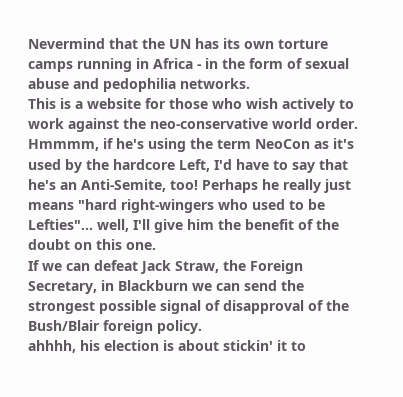Nevermind that the UN has its own torture camps running in Africa - in the form of sexual abuse and pedophilia networks.
This is a website for those who wish actively to work against the neo-conservative world order.
Hmmmm, if he's using the term NeoCon as it's used by the hardcore Left, I'd have to say that he's an Anti-Semite, too! Perhaps he really just means "hard right-wingers who used to be Lefties"... well, I'll give him the benefit of the doubt on this one.
If we can defeat Jack Straw, the Foreign Secretary, in Blackburn we can send the strongest possible signal of disapproval of the Bush/Blair foreign policy.
ahhhh, his election is about stickin' it to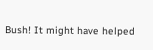Bush! It might have helped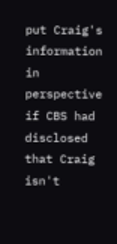put Craig's information in perspective if CBS had disclosed that Craig isn't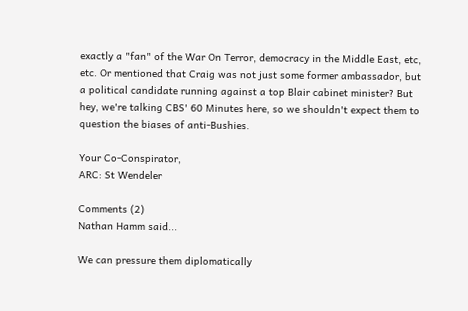exactly a "fan" of the War On Terror, democracy in the Middle East, etc, etc. Or mentioned that Craig was not just some former ambassador, but a political candidate running against a top Blair cabinet minister? But hey, we're talking CBS' 60 Minutes here, so we shouldn't expect them to question the biases of anti-Bushies.

Your Co-Conspirator,
ARC: St Wendeler

Comments (2)
Nathan Hamm said...

We can pressure them diplomatically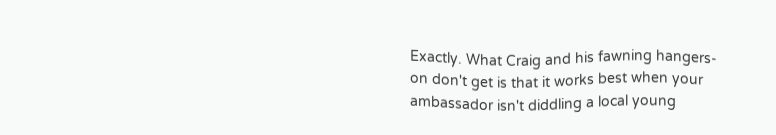Exactly. What Craig and his fawning hangers-on don't get is that it works best when your ambassador isn't diddling a local young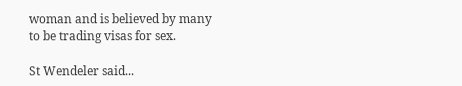woman and is believed by many to be trading visas for sex.

St Wendeler said...